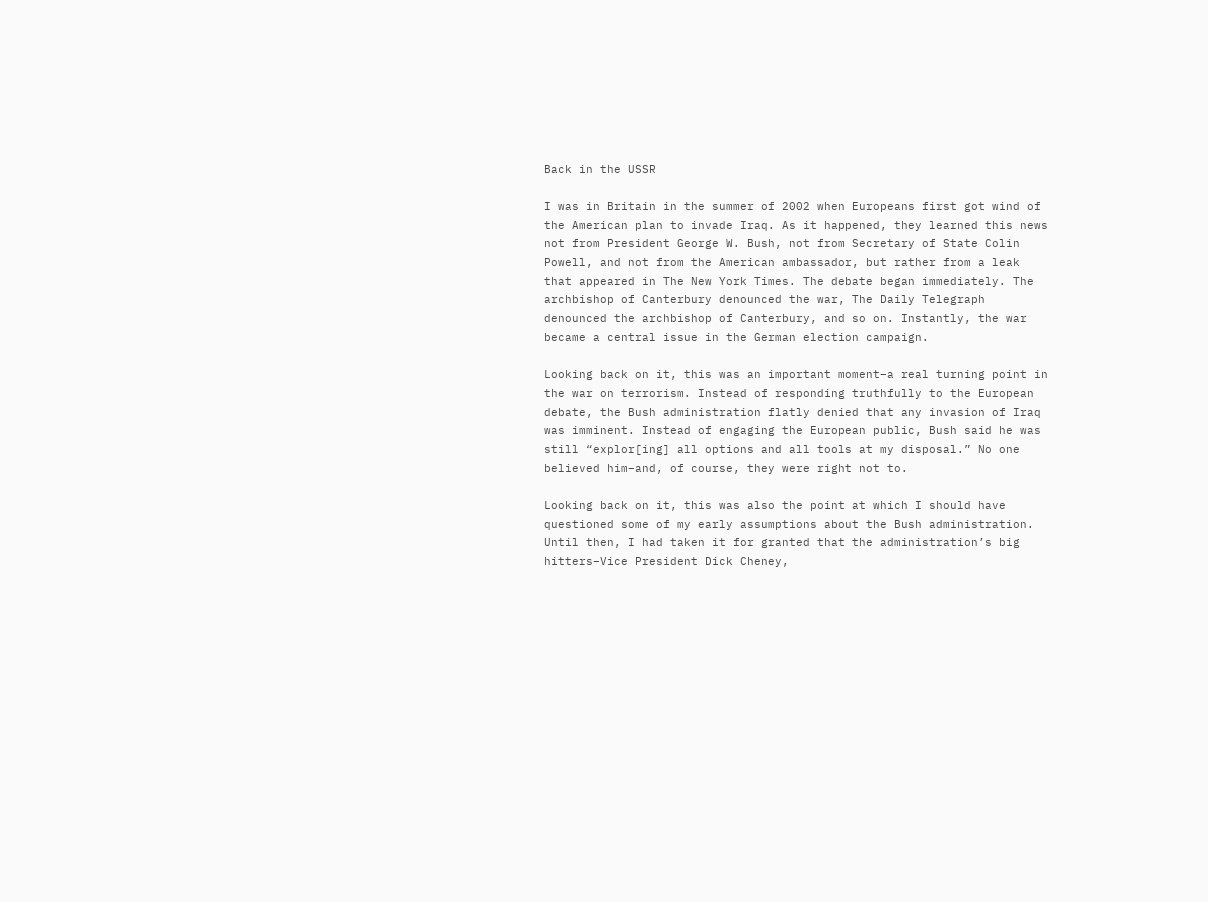Back in the USSR

I was in Britain in the summer of 2002 when Europeans first got wind of the American plan to invade Iraq. As it happened, they learned this news not from President George W. Bush, not from Secretary of State Colin Powell, and not from the American ambassador, but rather from a leak that appeared in The New York Times. The debate began immediately. The archbishop of Canterbury denounced the war, The Daily Telegraph denounced the archbishop of Canterbury, and so on. Instantly, the war became a central issue in the German election campaign.

Looking back on it, this was an important moment–a real turning point in the war on terrorism. Instead of responding truthfully to the European debate, the Bush administration flatly denied that any invasion of Iraq was imminent. Instead of engaging the European public, Bush said he was still “explor[ing] all options and all tools at my disposal.” No one believed him–and, of course, they were right not to.

Looking back on it, this was also the point at which I should have questioned some of my early assumptions about the Bush administration. Until then, I had taken it for granted that the administration’s big hitters–Vice President Dick Cheney,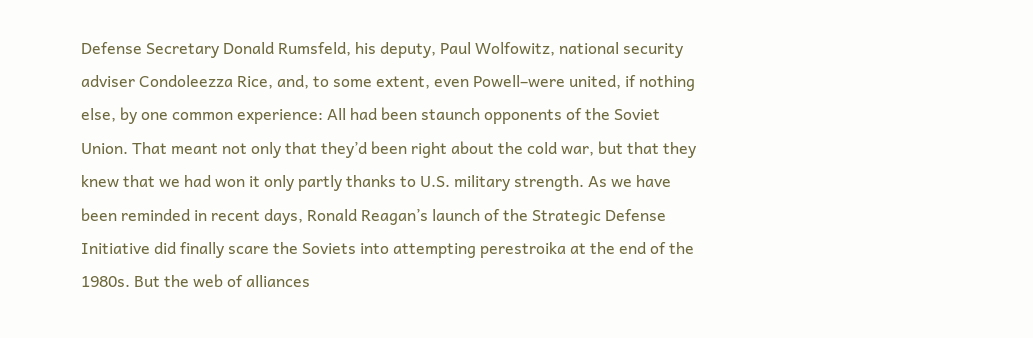Defense Secretary Donald Rumsfeld, his deputy, Paul Wolfowitz, national security adviser Condoleezza Rice, and, to some extent, even Powell–were united, if nothing else, by one common experience: All had been staunch opponents of the Soviet Union. That meant not only that they’d been right about the cold war, but that they knew that we had won it only partly thanks to U.S. military strength. As we have been reminded in recent days, Ronald Reagan’s launch of the Strategic Defense Initiative did finally scare the Soviets into attempting perestroika at the end of the 1980s. But the web of alliances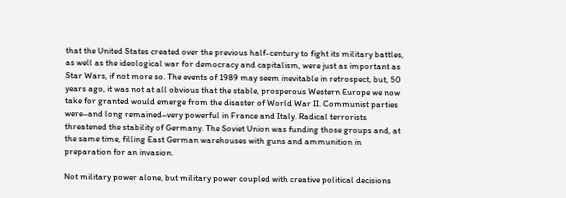that the United States created over the previous half-century to fight its military battles, as well as the ideological war for democracy and capitalism, were just as important as Star Wars, if not more so. The events of 1989 may seem inevitable in retrospect, but, 50 years ago, it was not at all obvious that the stable, prosperous Western Europe we now take for granted would emerge from the disaster of World War II. Communist parties were–and long remained–very powerful in France and Italy. Radical terrorists threatened the stability of Germany. The Soviet Union was funding those groups and, at the same time, filling East German warehouses with guns and ammunition in preparation for an invasion.

Not military power alone, but military power coupled with creative political decisions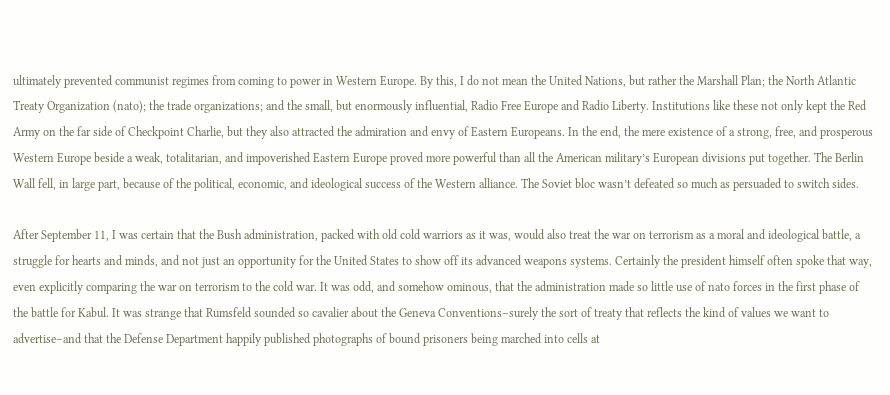ultimately prevented communist regimes from coming to power in Western Europe. By this, I do not mean the United Nations, but rather the Marshall Plan; the North Atlantic Treaty Organization (nato); the trade organizations; and the small, but enormously influential, Radio Free Europe and Radio Liberty. Institutions like these not only kept the Red Army on the far side of Checkpoint Charlie, but they also attracted the admiration and envy of Eastern Europeans. In the end, the mere existence of a strong, free, and prosperous Western Europe beside a weak, totalitarian, and impoverished Eastern Europe proved more powerful than all the American military’s European divisions put together. The Berlin Wall fell, in large part, because of the political, economic, and ideological success of the Western alliance. The Soviet bloc wasn’t defeated so much as persuaded to switch sides.

After September 11, I was certain that the Bush administration, packed with old cold warriors as it was, would also treat the war on terrorism as a moral and ideological battle, a struggle for hearts and minds, and not just an opportunity for the United States to show off its advanced weapons systems. Certainly the president himself often spoke that way, even explicitly comparing the war on terrorism to the cold war. It was odd, and somehow ominous, that the administration made so little use of nato forces in the first phase of the battle for Kabul. It was strange that Rumsfeld sounded so cavalier about the Geneva Conventions–surely the sort of treaty that reflects the kind of values we want to advertise–and that the Defense Department happily published photographs of bound prisoners being marched into cells at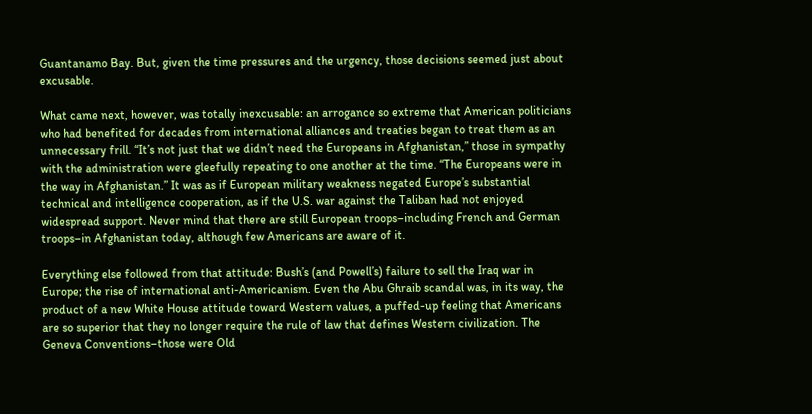Guantanamo Bay. But, given the time pressures and the urgency, those decisions seemed just about excusable.

What came next, however, was totally inexcusable: an arrogance so extreme that American politicians who had benefited for decades from international alliances and treaties began to treat them as an unnecessary frill. “It’s not just that we didn’t need the Europeans in Afghanistan,” those in sympathy with the administration were gleefully repeating to one another at the time. “The Europeans were in the way in Afghanistan.” It was as if European military weakness negated Europe’s substantial technical and intelligence cooperation, as if the U.S. war against the Taliban had not enjoyed widespread support. Never mind that there are still European troops–including French and German troops–in Afghanistan today, although few Americans are aware of it.

Everything else followed from that attitude: Bush’s (and Powell’s) failure to sell the Iraq war in Europe; the rise of international anti-Americanism. Even the Abu Ghraib scandal was, in its way, the product of a new White House attitude toward Western values, a puffed-up feeling that Americans are so superior that they no longer require the rule of law that defines Western civilization. The Geneva Conventions–those were Old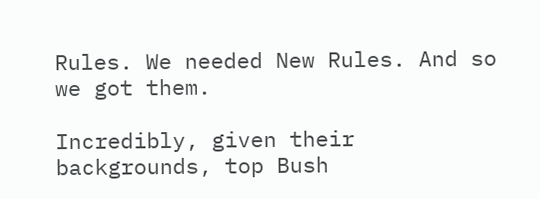Rules. We needed New Rules. And so we got them.

Incredibly, given their backgrounds, top Bush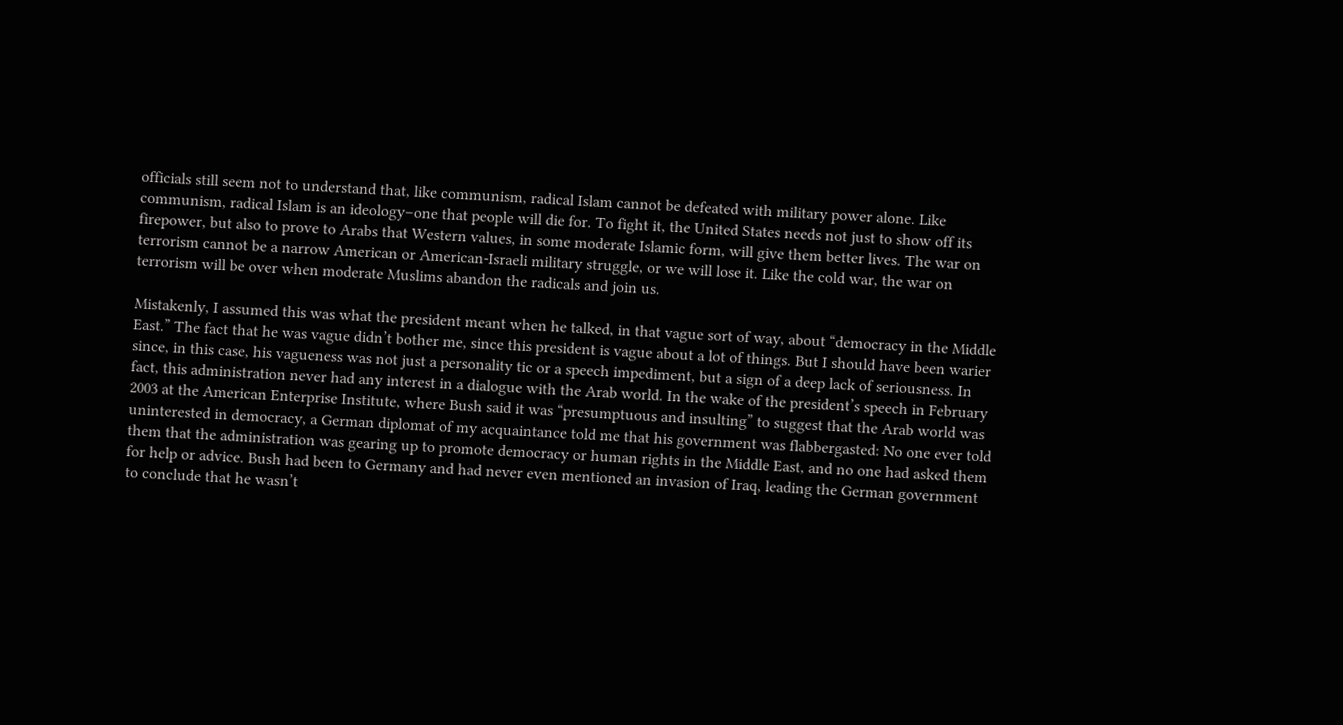officials still seem not to understand that, like communism, radical Islam cannot be defeated with military power alone. Like communism, radical Islam is an ideology–one that people will die for. To fight it, the United States needs not just to show off its firepower, but also to prove to Arabs that Western values, in some moderate Islamic form, will give them better lives. The war on terrorism cannot be a narrow American or American-Israeli military struggle, or we will lose it. Like the cold war, the war on terrorism will be over when moderate Muslims abandon the radicals and join us.

Mistakenly, I assumed this was what the president meant when he talked, in that vague sort of way, about “democracy in the Middle East.” The fact that he was vague didn’t bother me, since this president is vague about a lot of things. But I should have been warier since, in this case, his vagueness was not just a personality tic or a speech impediment, but a sign of a deep lack of seriousness. In fact, this administration never had any interest in a dialogue with the Arab world. In the wake of the president’s speech in February 2003 at the American Enterprise Institute, where Bush said it was “presumptuous and insulting” to suggest that the Arab world was uninterested in democracy, a German diplomat of my acquaintance told me that his government was flabbergasted: No one ever told them that the administration was gearing up to promote democracy or human rights in the Middle East, and no one had asked them for help or advice. Bush had been to Germany and had never even mentioned an invasion of Iraq, leading the German government to conclude that he wasn’t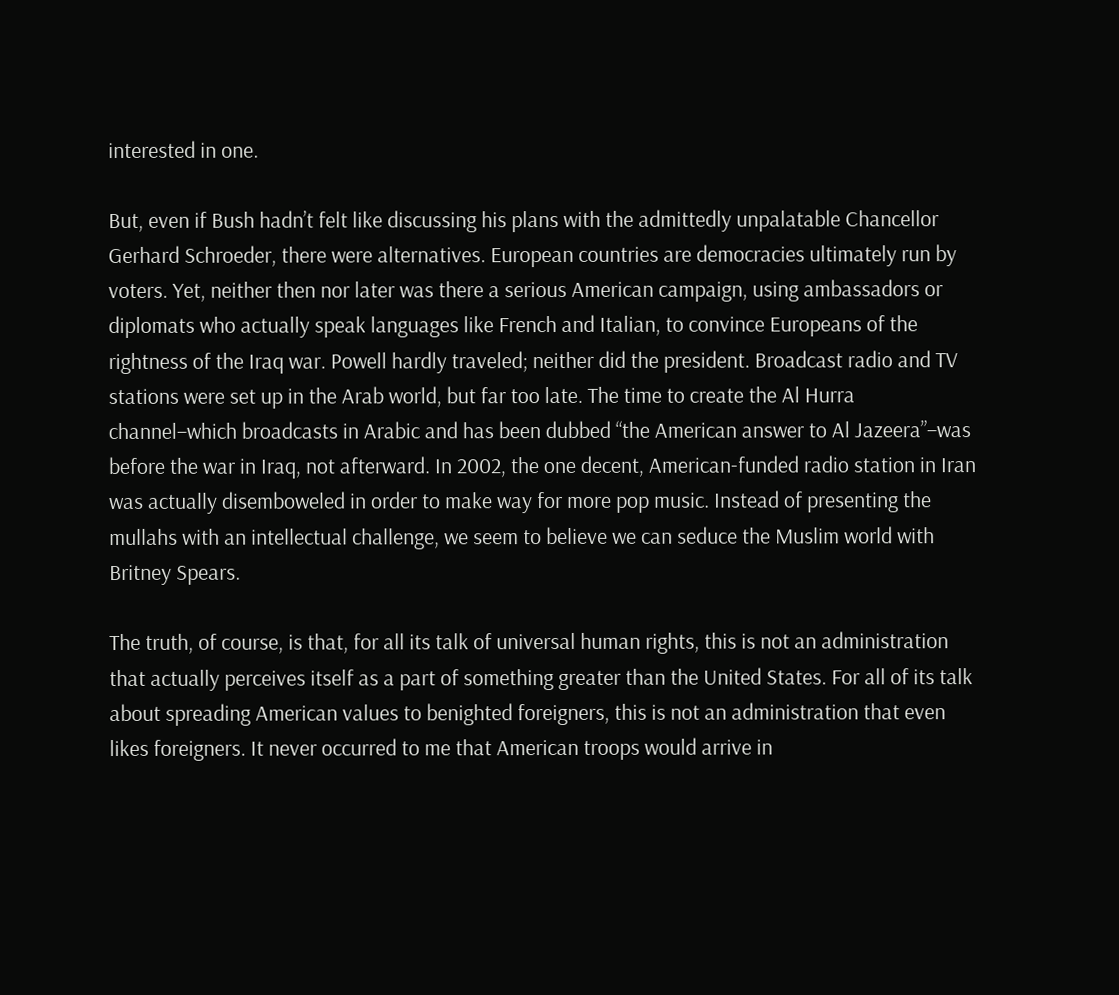interested in one.

But, even if Bush hadn’t felt like discussing his plans with the admittedly unpalatable Chancellor Gerhard Schroeder, there were alternatives. European countries are democracies ultimately run by voters. Yet, neither then nor later was there a serious American campaign, using ambassadors or diplomats who actually speak languages like French and Italian, to convince Europeans of the rightness of the Iraq war. Powell hardly traveled; neither did the president. Broadcast radio and TV stations were set up in the Arab world, but far too late. The time to create the Al Hurra channel–which broadcasts in Arabic and has been dubbed “the American answer to Al Jazeera”–was before the war in Iraq, not afterward. In 2002, the one decent, American-funded radio station in Iran was actually disemboweled in order to make way for more pop music. Instead of presenting the mullahs with an intellectual challenge, we seem to believe we can seduce the Muslim world with Britney Spears.

The truth, of course, is that, for all its talk of universal human rights, this is not an administration that actually perceives itself as a part of something greater than the United States. For all of its talk about spreading American values to benighted foreigners, this is not an administration that even likes foreigners. It never occurred to me that American troops would arrive in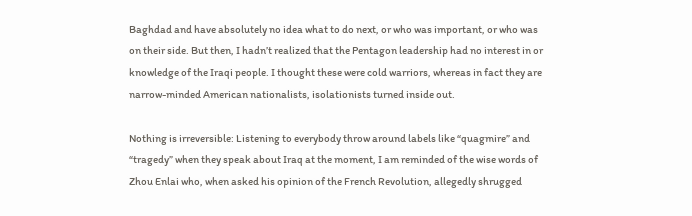Baghdad and have absolutely no idea what to do next, or who was important, or who was on their side. But then, I hadn’t realized that the Pentagon leadership had no interest in or knowledge of the Iraqi people. I thought these were cold warriors, whereas in fact they are narrow-minded American nationalists, isolationists turned inside out.

Nothing is irreversible: Listening to everybody throw around labels like “quagmire” and “tragedy” when they speak about Iraq at the moment, I am reminded of the wise words of Zhou Enlai who, when asked his opinion of the French Revolution, allegedly shrugged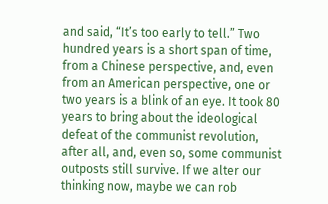and said, “It’s too early to tell.” Two hundred years is a short span of time, from a Chinese perspective, and, even from an American perspective, one or two years is a blink of an eye. It took 80 years to bring about the ideological defeat of the communist revolution, after all, and, even so, some communist outposts still survive. If we alter our thinking now, maybe we can rob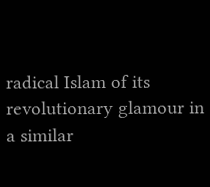radical Islam of its revolutionary glamour in a similar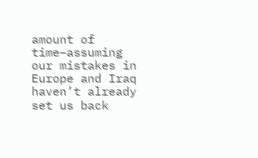amount of time–assuming our mistakes in Europe and Iraq haven’t already set us back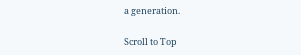a generation.

Scroll to Top